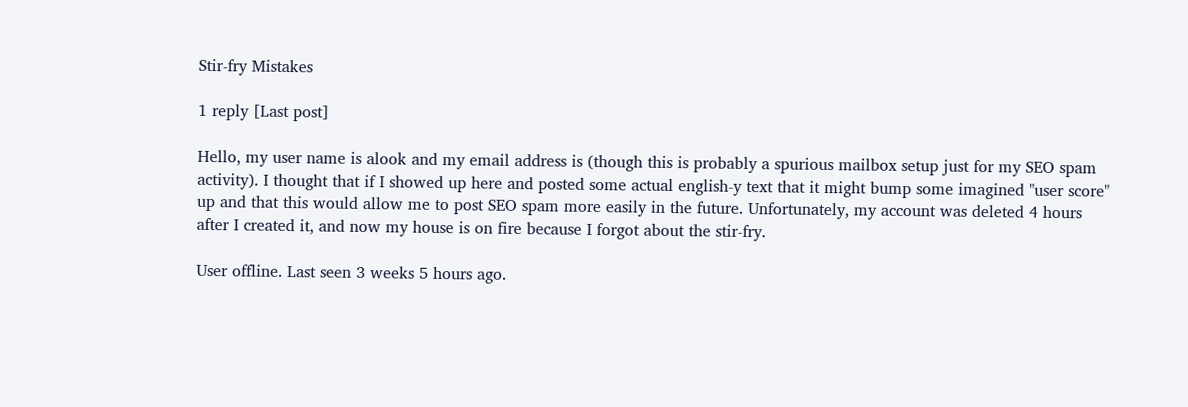Stir-fry Mistakes

1 reply [Last post]

Hello, my user name is alook and my email address is (though this is probably a spurious mailbox setup just for my SEO spam activity). I thought that if I showed up here and posted some actual english-y text that it might bump some imagined "user score" up and that this would allow me to post SEO spam more easily in the future. Unfortunately, my account was deleted 4 hours after I created it, and now my house is on fire because I forgot about the stir-fry.

User offline. Last seen 3 weeks 5 hours ago.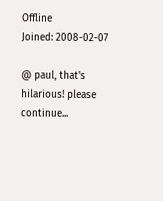Offline
Joined: 2008-02-07

@ paul, that's hilarious! please continue...